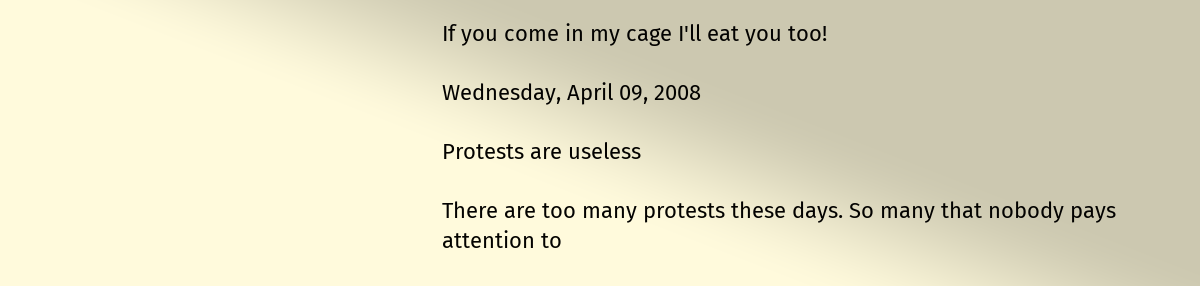If you come in my cage I'll eat you too!

Wednesday, April 09, 2008

Protests are useless

There are too many protests these days. So many that nobody pays attention to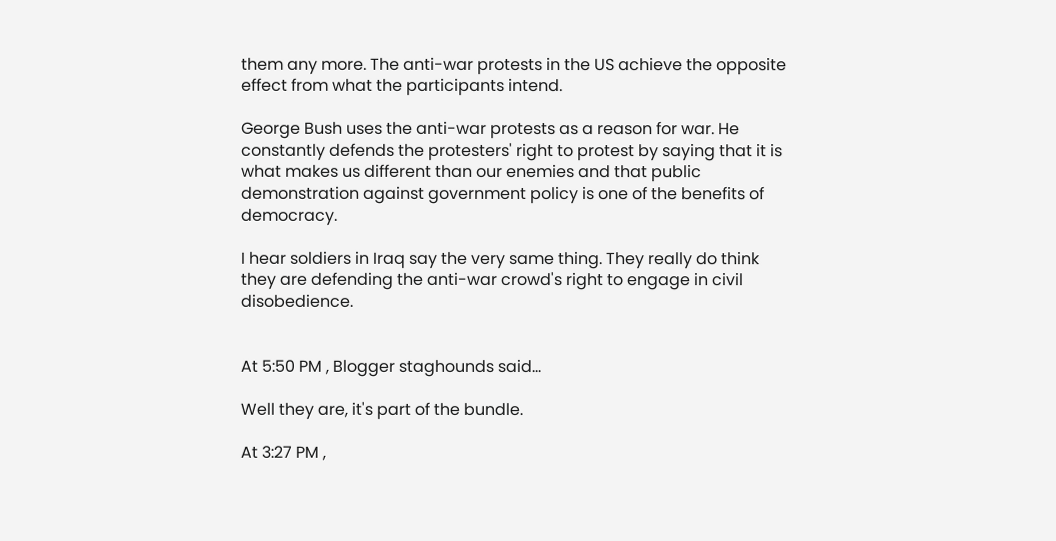them any more. The anti-war protests in the US achieve the opposite effect from what the participants intend.

George Bush uses the anti-war protests as a reason for war. He constantly defends the protesters' right to protest by saying that it is what makes us different than our enemies and that public demonstration against government policy is one of the benefits of democracy.

I hear soldiers in Iraq say the very same thing. They really do think they are defending the anti-war crowd's right to engage in civil disobedience.


At 5:50 PM , Blogger staghounds said...

Well they are, it's part of the bundle.

At 3:27 PM ,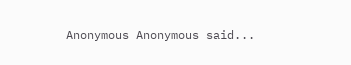Anonymous Anonymous said...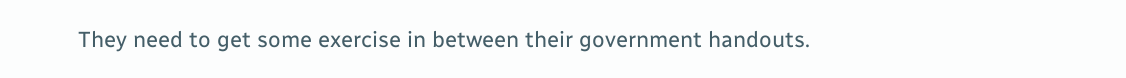They need to get some exercise in between their government handouts.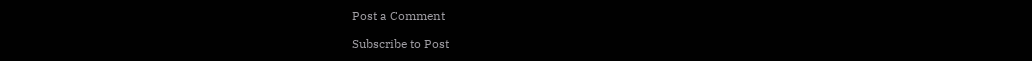Post a Comment

Subscribe to Post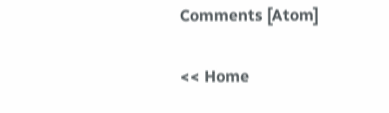Comments [Atom]

<< Home